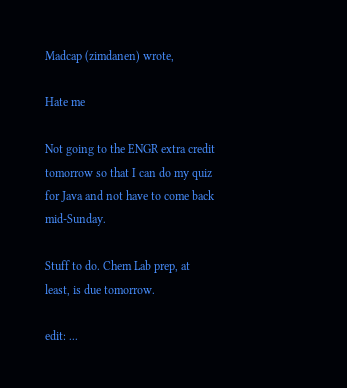Madcap (zimdanen) wrote,

Hate me

Not going to the ENGR extra credit tomorrow so that I can do my quiz for Java and not have to come back mid-Sunday.

Stuff to do. Chem Lab prep, at least, is due tomorrow.

edit: ...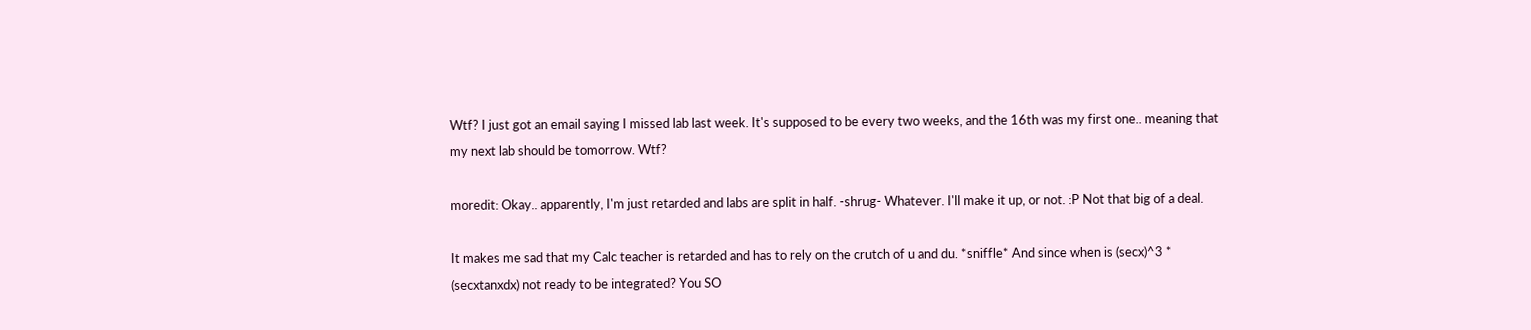Wtf? I just got an email saying I missed lab last week. It's supposed to be every two weeks, and the 16th was my first one.. meaning that my next lab should be tomorrow. Wtf?

moredit: Okay.. apparently, I'm just retarded and labs are split in half. -shrug- Whatever. I'll make it up, or not. :P Not that big of a deal.

It makes me sad that my Calc teacher is retarded and has to rely on the crutch of u and du. *sniffle* And since when is (secx)^3 * (secxtanxdx) not ready to be integrated? You SO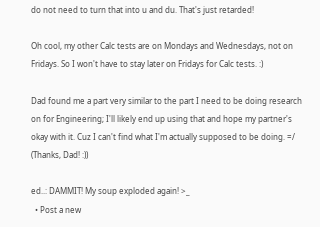do not need to turn that into u and du. That's just retarded!

Oh cool, my other Calc tests are on Mondays and Wednesdays, not on Fridays. So I won't have to stay later on Fridays for Calc tests. :)

Dad found me a part very similar to the part I need to be doing research on for Engineering; I'll likely end up using that and hope my partner's okay with it. Cuz I can't find what I'm actually supposed to be doing. =/ (Thanks, Dad! :))

ed..: DAMMIT! My soup exploded again! >_
  • Post a new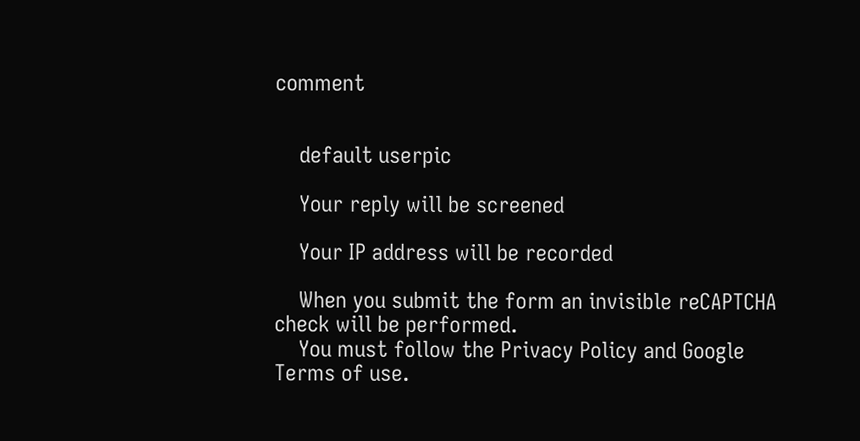comment


    default userpic

    Your reply will be screened

    Your IP address will be recorded

    When you submit the form an invisible reCAPTCHA check will be performed.
    You must follow the Privacy Policy and Google Terms of use.